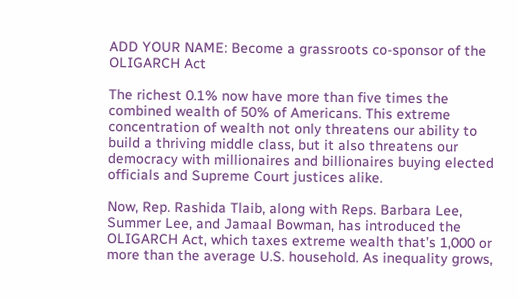ADD YOUR NAME: Become a grassroots co-sponsor of the OLIGARCH Act

The richest 0.1% now have more than five times the combined wealth of 50% of Americans. This extreme concentration of wealth not only threatens our ability to build a thriving middle class, but it also threatens our democracy with millionaires and billionaires buying elected officials and Supreme Court justices alike.

Now, Rep. Rashida Tlaib, along with Reps. Barbara Lee, Summer Lee, and Jamaal Bowman, has introduced the OLIGARCH Act, which taxes extreme wealth that’s 1,000 or more than the average U.S. household. As inequality grows,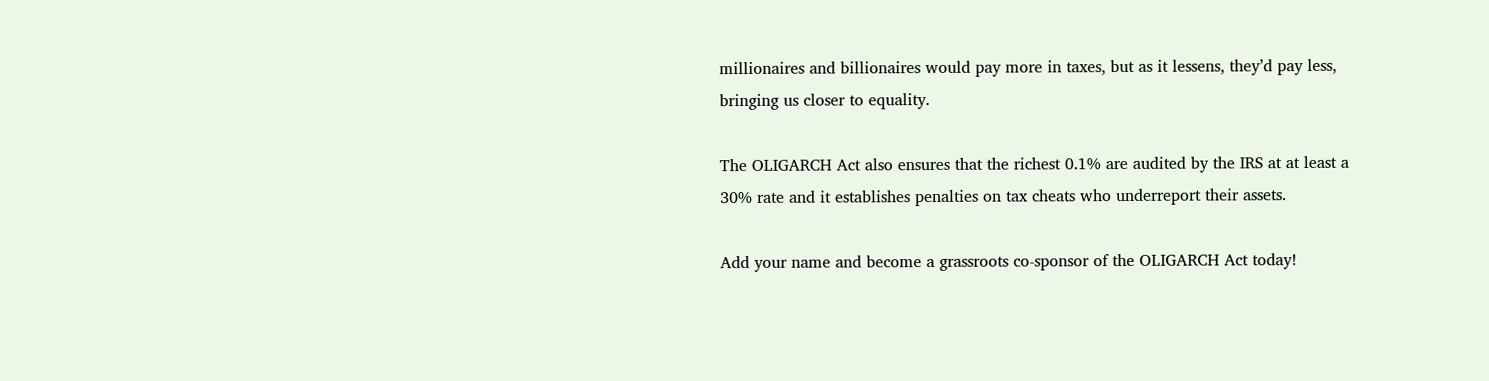millionaires and billionaires would pay more in taxes, but as it lessens, they’d pay less, bringing us closer to equality.

The OLIGARCH Act also ensures that the richest 0.1% are audited by the IRS at at least a 30% rate and it establishes penalties on tax cheats who underreport their assets.

Add your name and become a grassroots co-sponsor of the OLIGARCH Act today!